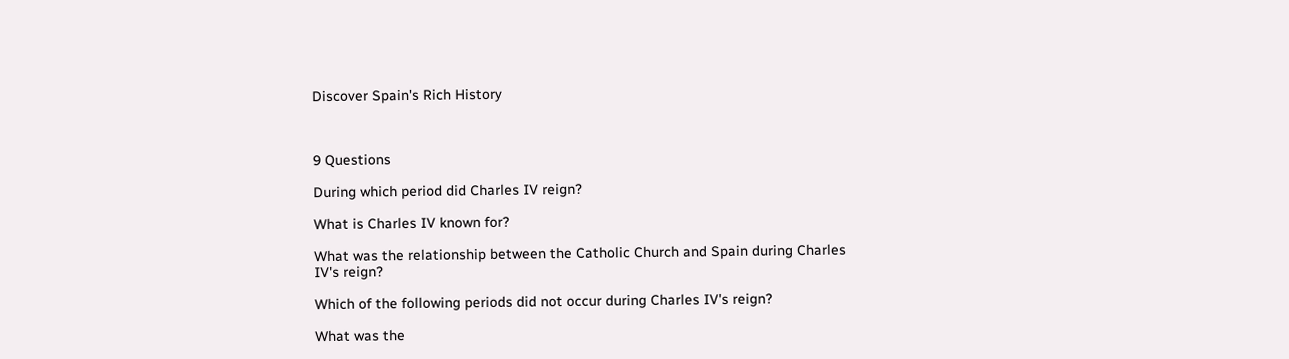Discover Spain's Rich History



9 Questions

During which period did Charles IV reign?

What is Charles IV known for?

What was the relationship between the Catholic Church and Spain during Charles IV's reign?

Which of the following periods did not occur during Charles IV's reign?

What was the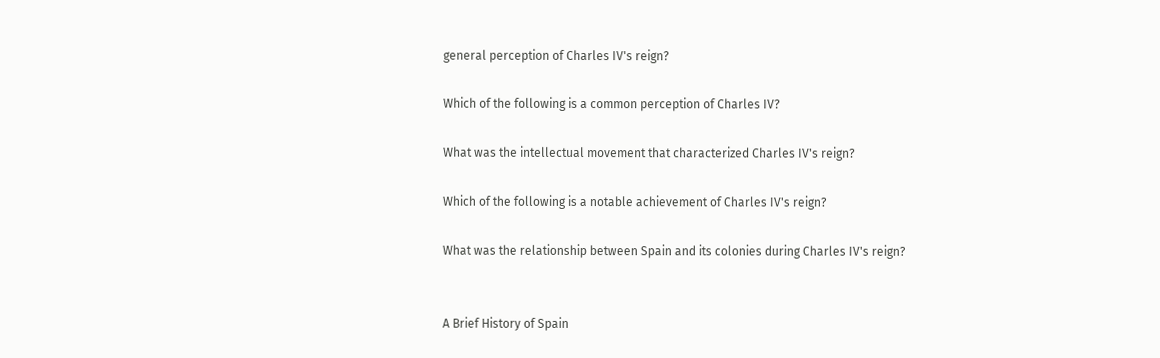general perception of Charles IV's reign?

Which of the following is a common perception of Charles IV?

What was the intellectual movement that characterized Charles IV's reign?

Which of the following is a notable achievement of Charles IV's reign?

What was the relationship between Spain and its colonies during Charles IV's reign?


A Brief History of Spain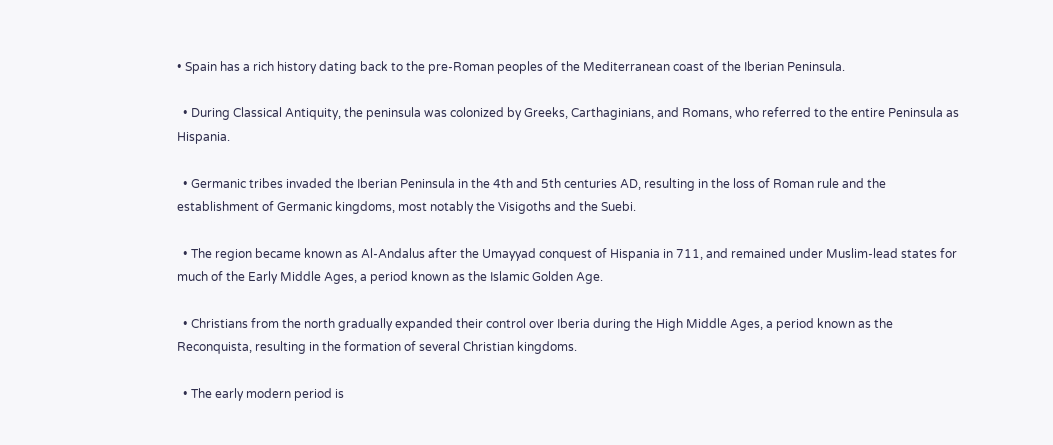• Spain has a rich history dating back to the pre-Roman peoples of the Mediterranean coast of the Iberian Peninsula.

  • During Classical Antiquity, the peninsula was colonized by Greeks, Carthaginians, and Romans, who referred to the entire Peninsula as Hispania.

  • Germanic tribes invaded the Iberian Peninsula in the 4th and 5th centuries AD, resulting in the loss of Roman rule and the establishment of Germanic kingdoms, most notably the Visigoths and the Suebi.

  • The region became known as Al-Andalus after the Umayyad conquest of Hispania in 711, and remained under Muslim-lead states for much of the Early Middle Ages, a period known as the Islamic Golden Age.

  • Christians from the north gradually expanded their control over Iberia during the High Middle Ages, a period known as the Reconquista, resulting in the formation of several Christian kingdoms.

  • The early modern period is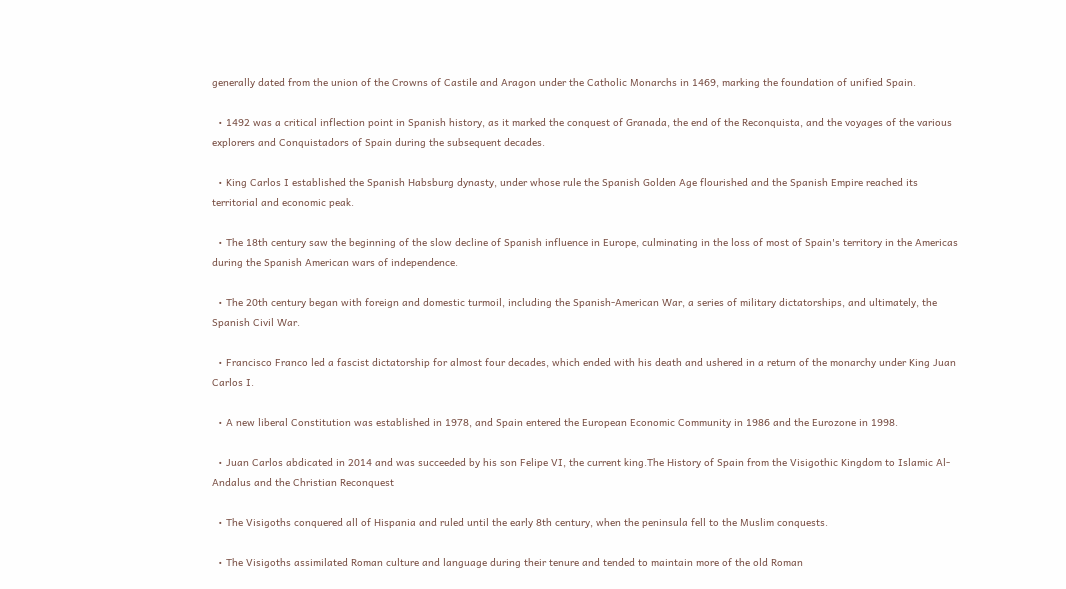generally dated from the union of the Crowns of Castile and Aragon under the Catholic Monarchs in 1469, marking the foundation of unified Spain.

  • 1492 was a critical inflection point in Spanish history, as it marked the conquest of Granada, the end of the Reconquista, and the voyages of the various explorers and Conquistadors of Spain during the subsequent decades.

  • King Carlos I established the Spanish Habsburg dynasty, under whose rule the Spanish Golden Age flourished and the Spanish Empire reached its territorial and economic peak.

  • The 18th century saw the beginning of the slow decline of Spanish influence in Europe, culminating in the loss of most of Spain's territory in the Americas during the Spanish American wars of independence.

  • The 20th century began with foreign and domestic turmoil, including the Spanish-American War, a series of military dictatorships, and ultimately, the Spanish Civil War.

  • Francisco Franco led a fascist dictatorship for almost four decades, which ended with his death and ushered in a return of the monarchy under King Juan Carlos I.

  • A new liberal Constitution was established in 1978, and Spain entered the European Economic Community in 1986 and the Eurozone in 1998.

  • Juan Carlos abdicated in 2014 and was succeeded by his son Felipe VI, the current king.The History of Spain from the Visigothic Kingdom to Islamic Al-Andalus and the Christian Reconquest

  • The Visigoths conquered all of Hispania and ruled until the early 8th century, when the peninsula fell to the Muslim conquests.

  • The Visigoths assimilated Roman culture and language during their tenure and tended to maintain more of the old Roman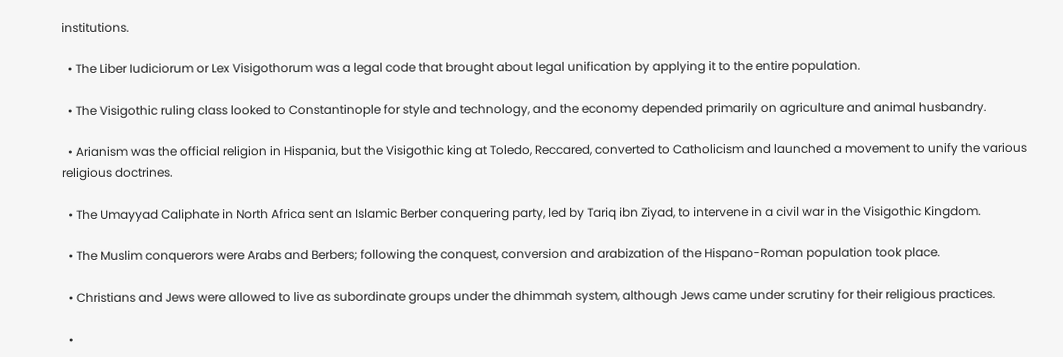institutions.

  • The Liber Iudiciorum or Lex Visigothorum was a legal code that brought about legal unification by applying it to the entire population.

  • The Visigothic ruling class looked to Constantinople for style and technology, and the economy depended primarily on agriculture and animal husbandry.

  • Arianism was the official religion in Hispania, but the Visigothic king at Toledo, Reccared, converted to Catholicism and launched a movement to unify the various religious doctrines.

  • The Umayyad Caliphate in North Africa sent an Islamic Berber conquering party, led by Tariq ibn Ziyad, to intervene in a civil war in the Visigothic Kingdom.

  • The Muslim conquerors were Arabs and Berbers; following the conquest, conversion and arabization of the Hispano-Roman population took place.

  • Christians and Jews were allowed to live as subordinate groups under the dhimmah system, although Jews came under scrutiny for their religious practices.

  •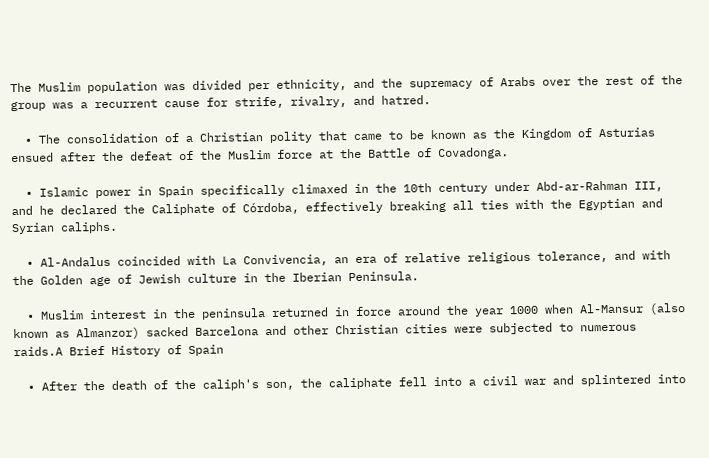The Muslim population was divided per ethnicity, and the supremacy of Arabs over the rest of the group was a recurrent cause for strife, rivalry, and hatred.

  • The consolidation of a Christian polity that came to be known as the Kingdom of Asturias ensued after the defeat of the Muslim force at the Battle of Covadonga.

  • Islamic power in Spain specifically climaxed in the 10th century under Abd-ar-Rahman III, and he declared the Caliphate of Córdoba, effectively breaking all ties with the Egyptian and Syrian caliphs.

  • Al-Andalus coincided with La Convivencia, an era of relative religious tolerance, and with the Golden age of Jewish culture in the Iberian Peninsula.

  • Muslim interest in the peninsula returned in force around the year 1000 when Al-Mansur (also known as Almanzor) sacked Barcelona and other Christian cities were subjected to numerous raids.A Brief History of Spain

  • After the death of the caliph's son, the caliphate fell into a civil war and splintered into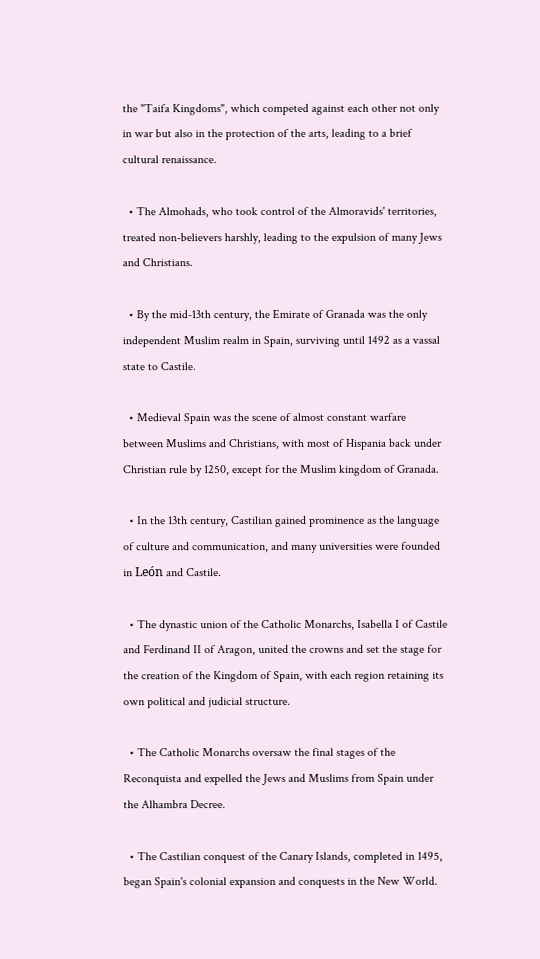the "Taifa Kingdoms", which competed against each other not only in war but also in the protection of the arts, leading to a brief cultural renaissance.

  • The Almohads, who took control of the Almoravids' territories, treated non-believers harshly, leading to the expulsion of many Jews and Christians.

  • By the mid-13th century, the Emirate of Granada was the only independent Muslim realm in Spain, surviving until 1492 as a vassal state to Castile.

  • Medieval Spain was the scene of almost constant warfare between Muslims and Christians, with most of Hispania back under Christian rule by 1250, except for the Muslim kingdom of Granada.

  • In the 13th century, Castilian gained prominence as the language of culture and communication, and many universities were founded in León and Castile.

  • The dynastic union of the Catholic Monarchs, Isabella I of Castile and Ferdinand II of Aragon, united the crowns and set the stage for the creation of the Kingdom of Spain, with each region retaining its own political and judicial structure.

  • The Catholic Monarchs oversaw the final stages of the Reconquista and expelled the Jews and Muslims from Spain under the Alhambra Decree.

  • The Castilian conquest of the Canary Islands, completed in 1495, began Spain's colonial expansion and conquests in the New World.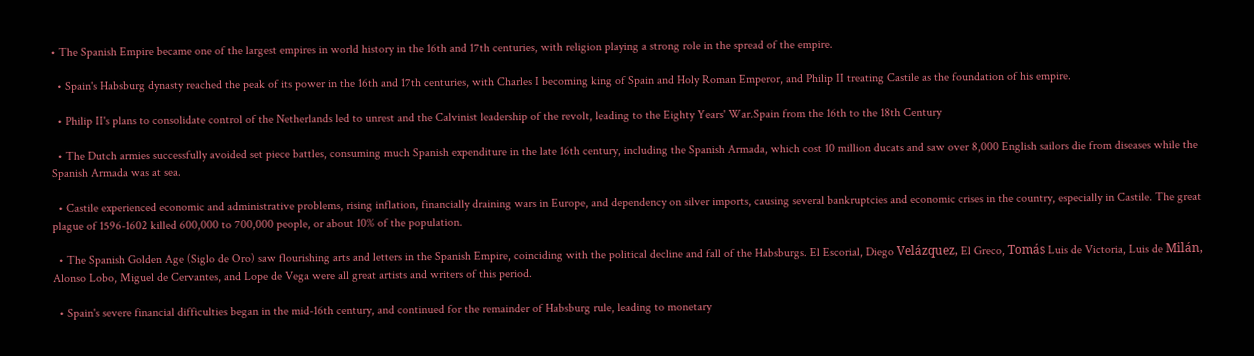• The Spanish Empire became one of the largest empires in world history in the 16th and 17th centuries, with religion playing a strong role in the spread of the empire.

  • Spain's Habsburg dynasty reached the peak of its power in the 16th and 17th centuries, with Charles I becoming king of Spain and Holy Roman Emperor, and Philip II treating Castile as the foundation of his empire.

  • Philip II's plans to consolidate control of the Netherlands led to unrest and the Calvinist leadership of the revolt, leading to the Eighty Years' War.Spain from the 16th to the 18th Century

  • The Dutch armies successfully avoided set piece battles, consuming much Spanish expenditure in the late 16th century, including the Spanish Armada, which cost 10 million ducats and saw over 8,000 English sailors die from diseases while the Spanish Armada was at sea.

  • Castile experienced economic and administrative problems, rising inflation, financially draining wars in Europe, and dependency on silver imports, causing several bankruptcies and economic crises in the country, especially in Castile. The great plague of 1596-1602 killed 600,000 to 700,000 people, or about 10% of the population.

  • The Spanish Golden Age (Siglo de Oro) saw flourishing arts and letters in the Spanish Empire, coinciding with the political decline and fall of the Habsburgs. El Escorial, Diego Velázquez, El Greco, Tomás Luis de Victoria, Luis de Milán, Alonso Lobo, Miguel de Cervantes, and Lope de Vega were all great artists and writers of this period.

  • Spain's severe financial difficulties began in the mid-16th century, and continued for the remainder of Habsburg rule, leading to monetary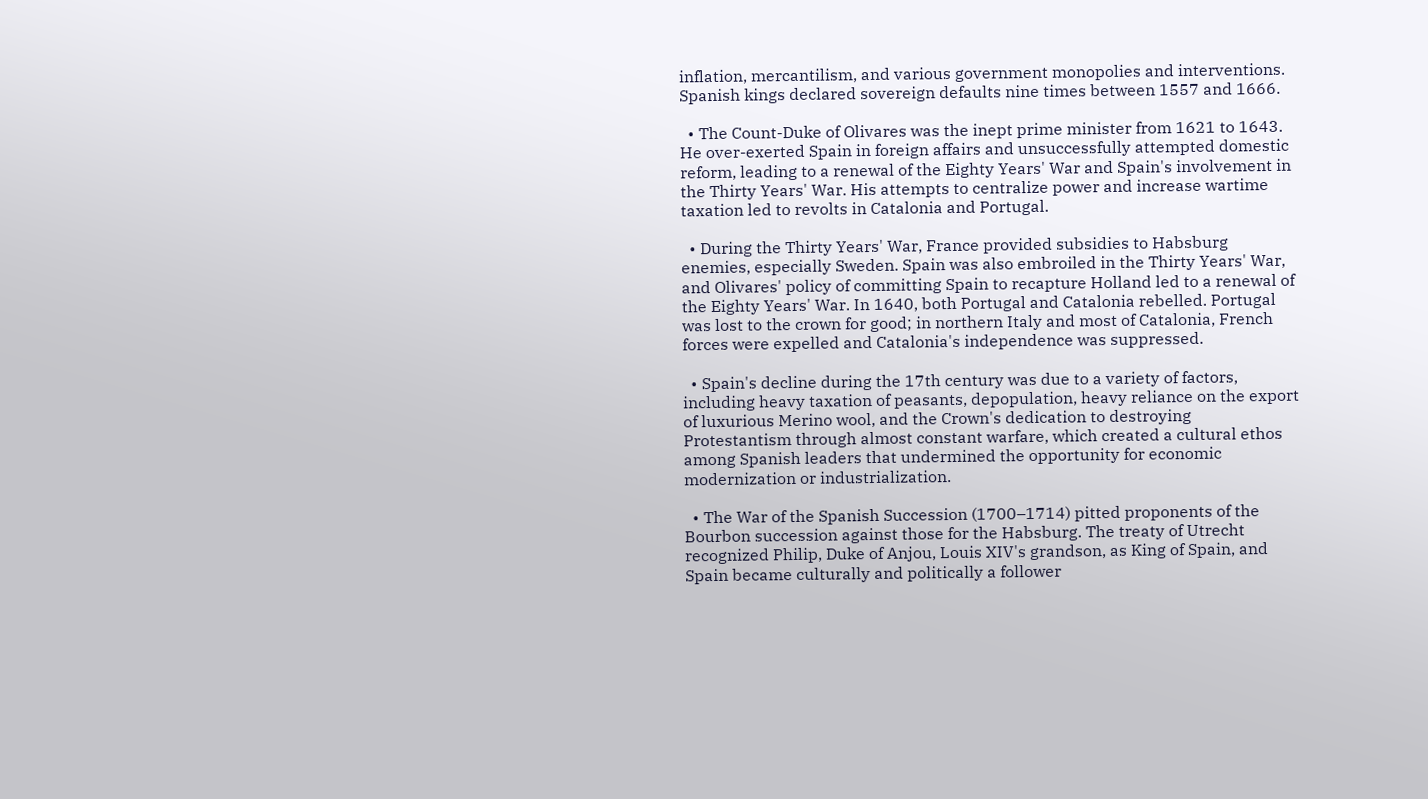inflation, mercantilism, and various government monopolies and interventions. Spanish kings declared sovereign defaults nine times between 1557 and 1666.

  • The Count-Duke of Olivares was the inept prime minister from 1621 to 1643. He over-exerted Spain in foreign affairs and unsuccessfully attempted domestic reform, leading to a renewal of the Eighty Years' War and Spain's involvement in the Thirty Years' War. His attempts to centralize power and increase wartime taxation led to revolts in Catalonia and Portugal.

  • During the Thirty Years' War, France provided subsidies to Habsburg enemies, especially Sweden. Spain was also embroiled in the Thirty Years' War, and Olivares' policy of committing Spain to recapture Holland led to a renewal of the Eighty Years' War. In 1640, both Portugal and Catalonia rebelled. Portugal was lost to the crown for good; in northern Italy and most of Catalonia, French forces were expelled and Catalonia's independence was suppressed.

  • Spain's decline during the 17th century was due to a variety of factors, including heavy taxation of peasants, depopulation, heavy reliance on the export of luxurious Merino wool, and the Crown's dedication to destroying Protestantism through almost constant warfare, which created a cultural ethos among Spanish leaders that undermined the opportunity for economic modernization or industrialization.

  • The War of the Spanish Succession (1700–1714) pitted proponents of the Bourbon succession against those for the Habsburg. The treaty of Utrecht recognized Philip, Duke of Anjou, Louis XIV's grandson, as King of Spain, and Spain became culturally and politically a follower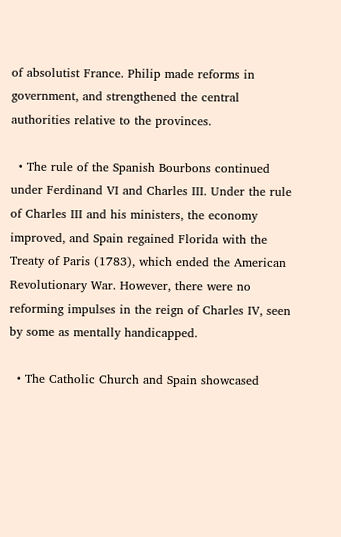of absolutist France. Philip made reforms in government, and strengthened the central authorities relative to the provinces.

  • The rule of the Spanish Bourbons continued under Ferdinand VI and Charles III. Under the rule of Charles III and his ministers, the economy improved, and Spain regained Florida with the Treaty of Paris (1783), which ended the American Revolutionary War. However, there were no reforming impulses in the reign of Charles IV, seen by some as mentally handicapped.

  • The Catholic Church and Spain showcased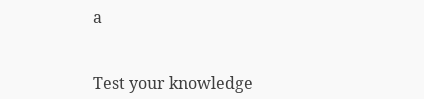a


Test your knowledge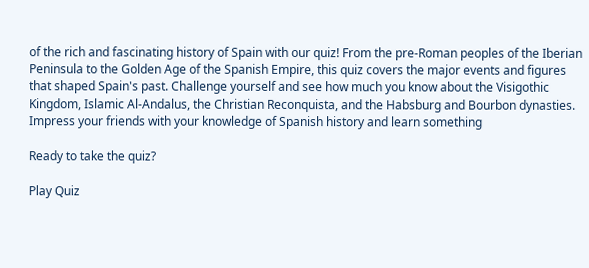of the rich and fascinating history of Spain with our quiz! From the pre-Roman peoples of the Iberian Peninsula to the Golden Age of the Spanish Empire, this quiz covers the major events and figures that shaped Spain's past. Challenge yourself and see how much you know about the Visigothic Kingdom, Islamic Al-Andalus, the Christian Reconquista, and the Habsburg and Bourbon dynasties. Impress your friends with your knowledge of Spanish history and learn something

Ready to take the quiz?

Play Quiz